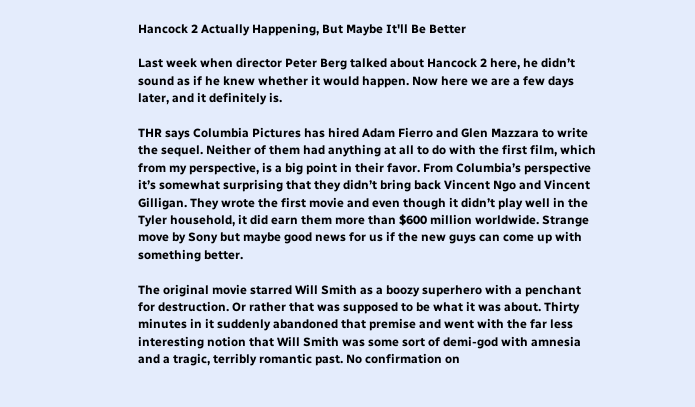Hancock 2 Actually Happening, But Maybe It'll Be Better

Last week when director Peter Berg talked about Hancock 2 here, he didn’t sound as if he knew whether it would happen. Now here we are a few days later, and it definitely is.

THR says Columbia Pictures has hired Adam Fierro and Glen Mazzara to write the sequel. Neither of them had anything at all to do with the first film, which from my perspective, is a big point in their favor. From Columbia’s perspective it’s somewhat surprising that they didn’t bring back Vincent Ngo and Vincent Gilligan. They wrote the first movie and even though it didn’t play well in the Tyler household, it did earn them more than $600 million worldwide. Strange move by Sony but maybe good news for us if the new guys can come up with something better.

The original movie starred Will Smith as a boozy superhero with a penchant for destruction. Or rather that was supposed to be what it was about. Thirty minutes in it suddenly abandoned that premise and went with the far less interesting notion that Will Smith was some sort of demi-god with amnesia and a tragic, terribly romantic past. No confirmation on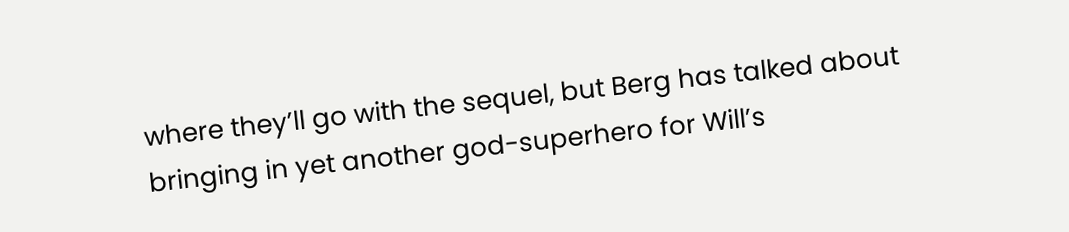where they’ll go with the sequel, but Berg has talked about bringing in yet another god-superhero for Will’s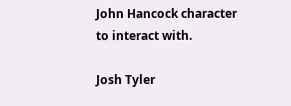John Hancock character to interact with.

Josh Tyler